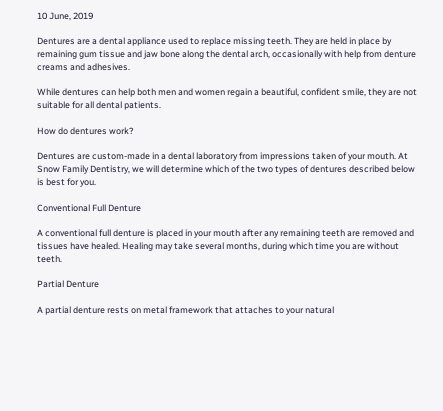10 June, 2019

Dentures are a dental appliance used to replace missing teeth. They are held in place by remaining gum tissue and jaw bone along the dental arch, occasionally with help from denture creams and adhesives.

While dentures can help both men and women regain a beautiful, confident smile, they are not suitable for all dental patients.

How do dentures work?

Dentures are custom-made in a dental laboratory from impressions taken of your mouth. At Snow Family Dentistry, we will determine which of the two types of dentures described below is best for you.

Conventional Full Denture

A conventional full denture is placed in your mouth after any remaining teeth are removed and tissues have healed. Healing may take several months, during which time you are without teeth.

Partial Denture

A partial denture rests on metal framework that attaches to your natural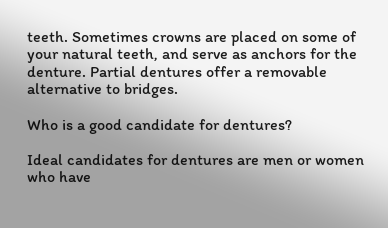teeth. Sometimes crowns are placed on some of your natural teeth, and serve as anchors for the denture. Partial dentures offer a removable alternative to bridges.

Who is a good candidate for dentures?

Ideal candidates for dentures are men or women who have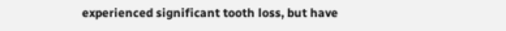experienced significant tooth loss, but have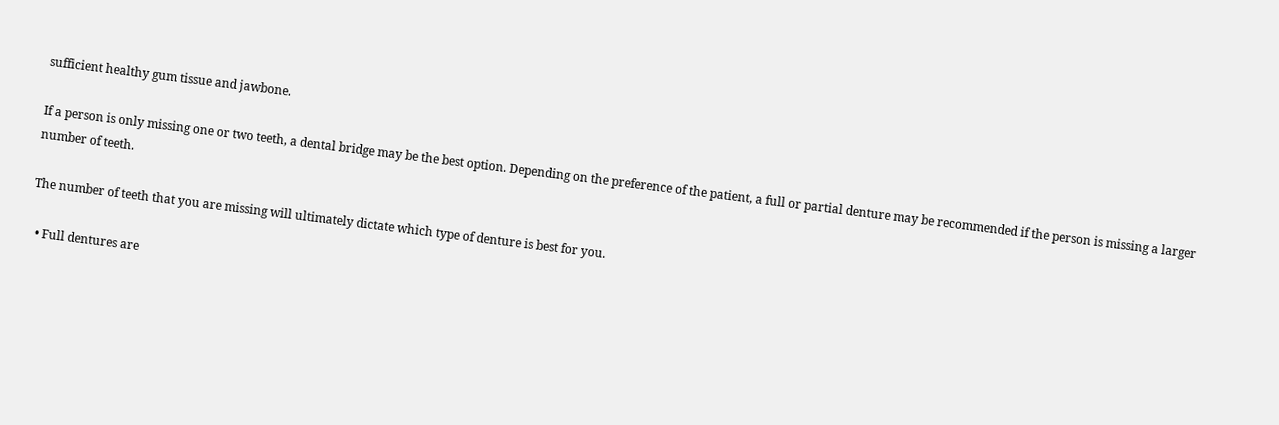sufficient healthy gum tissue and jawbone.

If a person is only missing one or two teeth, a dental bridge may be the best option. Depending on the preference of the patient, a full or partial denture may be recommended if the person is missing a larger number of teeth.

The number of teeth that you are missing will ultimately dictate which type of denture is best for you.

  • Full dentures are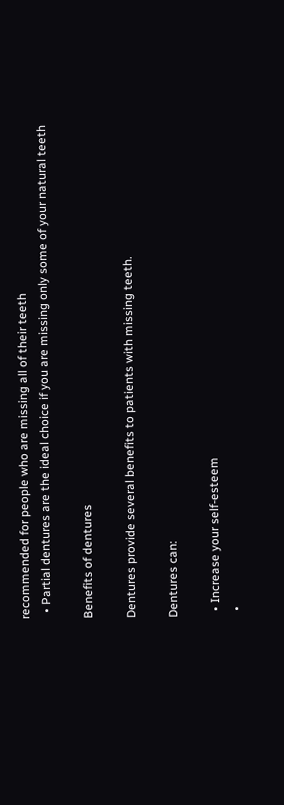recommended for people who are missing all of their teeth
  • Partial dentures are the ideal choice if you are missing only some of your natural teeth

Benefits of dentures

Dentures provide several benefits to patients with missing teeth.

Dentures can:

  • Increase your self-esteem
  •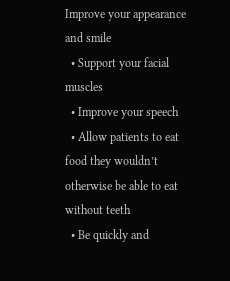Improve your appearance and smile
  • Support your facial muscles
  • Improve your speech
  • Allow patients to eat food they wouldn’t otherwise be able to eat without teeth
  • Be quickly and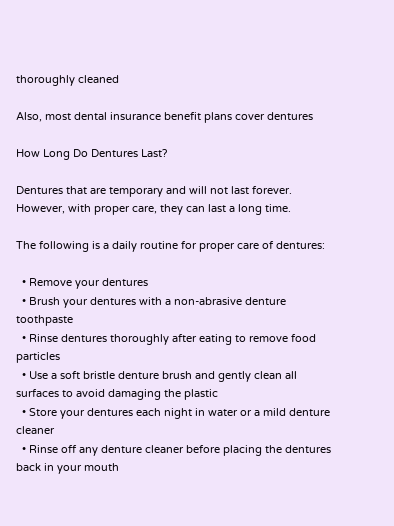thoroughly cleaned

Also, most dental insurance benefit plans cover dentures

How Long Do Dentures Last?

Dentures that are temporary and will not last forever. However, with proper care, they can last a long time.

The following is a daily routine for proper care of dentures:

  • Remove your dentures
  • Brush your dentures with a non-abrasive denture toothpaste
  • Rinse dentures thoroughly after eating to remove food particles
  • Use a soft bristle denture brush and gently clean all surfaces to avoid damaging the plastic
  • Store your dentures each night in water or a mild denture cleaner
  • Rinse off any denture cleaner before placing the dentures back in your mouth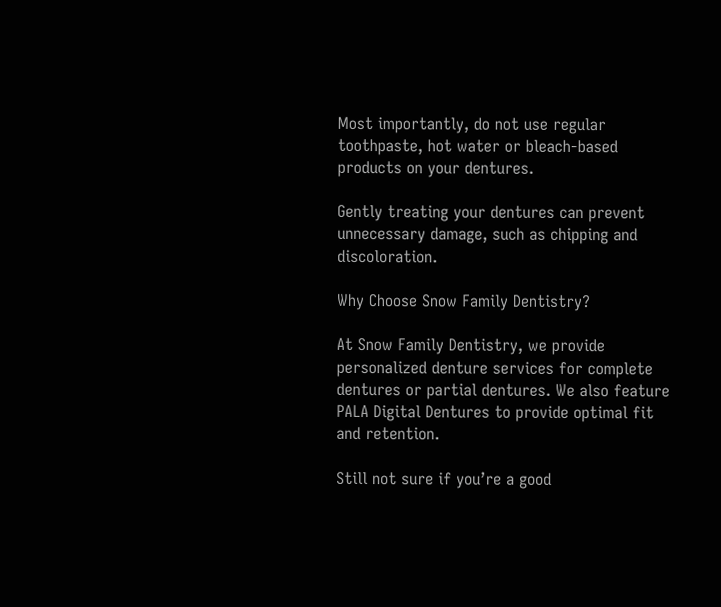Most importantly, do not use regular toothpaste, hot water or bleach-based products on your dentures.

Gently treating your dentures can prevent unnecessary damage, such as chipping and discoloration.

Why Choose Snow Family Dentistry?

At Snow Family Dentistry, we provide personalized denture services for complete dentures or partial dentures. We also feature PALA Digital Dentures to provide optimal fit and retention.

Still not sure if you’re a good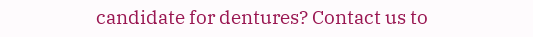candidate for dentures? Contact us to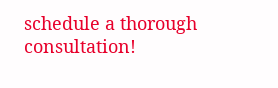schedule a thorough consultation!